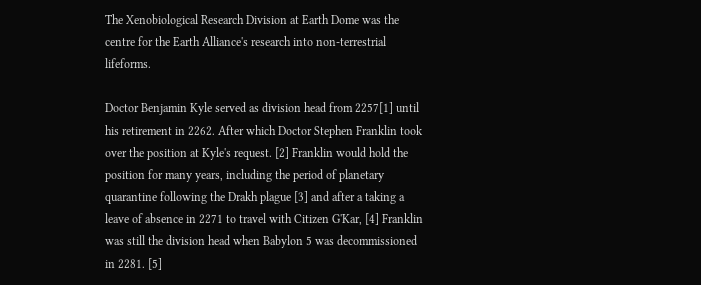The Xenobiological Research Division at Earth Dome was the centre for the Earth Alliance's research into non-terrestrial lifeforms.

Doctor Benjamin Kyle served as division head from 2257[1] until his retirement in 2262. After which Doctor Stephen Franklin took over the position at Kyle's request. [2] Franklin would hold the position for many years, including the period of planetary quarantine following the Drakh plague [3] and after a taking a leave of absence in 2271 to travel with Citizen G'Kar, [4] Franklin was still the division head when Babylon 5 was decommissioned in 2281. [5]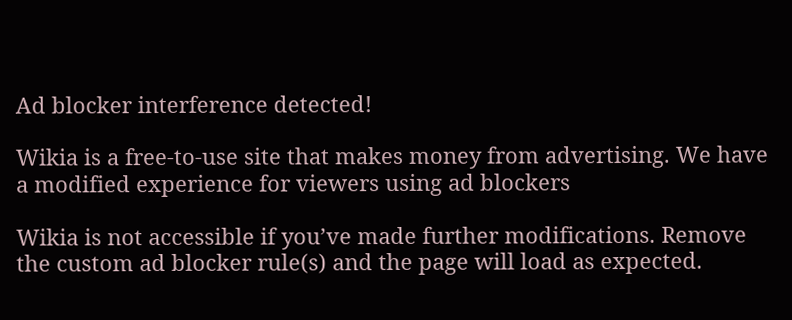Ad blocker interference detected!

Wikia is a free-to-use site that makes money from advertising. We have a modified experience for viewers using ad blockers

Wikia is not accessible if you’ve made further modifications. Remove the custom ad blocker rule(s) and the page will load as expected.